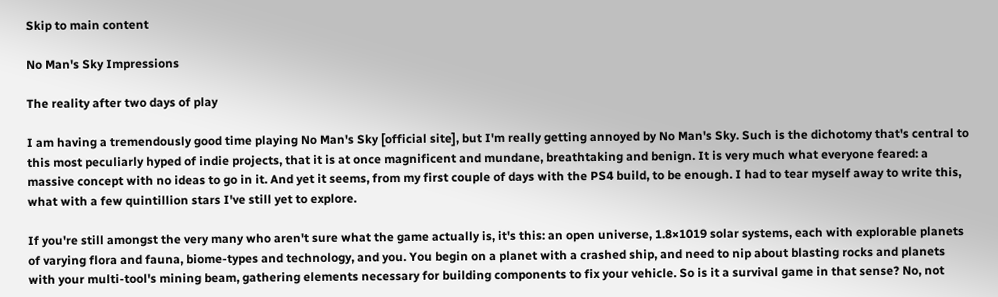Skip to main content

No Man's Sky Impressions

The reality after two days of play

I am having a tremendously good time playing No Man's Sky [official site], but I'm really getting annoyed by No Man's Sky. Such is the dichotomy that's central to this most peculiarly hyped of indie projects, that it is at once magnificent and mundane, breathtaking and benign. It is very much what everyone feared: a massive concept with no ideas to go in it. And yet it seems, from my first couple of days with the PS4 build, to be enough. I had to tear myself away to write this, what with a few quintillion stars I've still yet to explore.

If you're still amongst the very many who aren't sure what the game actually is, it's this: an open universe, 1.8×1019 solar systems, each with explorable planets of varying flora and fauna, biome-types and technology, and you. You begin on a planet with a crashed ship, and need to nip about blasting rocks and planets with your multi-tool's mining beam, gathering elements necessary for building components to fix your vehicle. So is it a survival game in that sense? No, not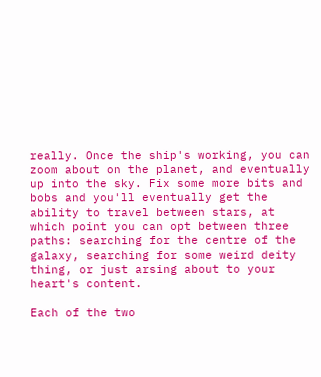really. Once the ship's working, you can zoom about on the planet, and eventually up into the sky. Fix some more bits and bobs and you'll eventually get the ability to travel between stars, at which point you can opt between three paths: searching for the centre of the galaxy, searching for some weird deity thing, or just arsing about to your heart's content.

Each of the two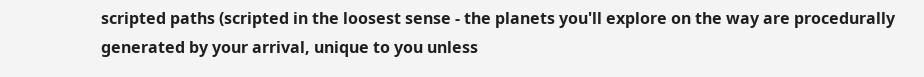scripted paths (scripted in the loosest sense - the planets you'll explore on the way are procedurally generated by your arrival, unique to you unless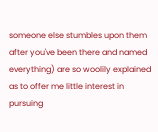someone else stumbles upon them after you've been there and named everything) are so woolily explained as to offer me little interest in pursuing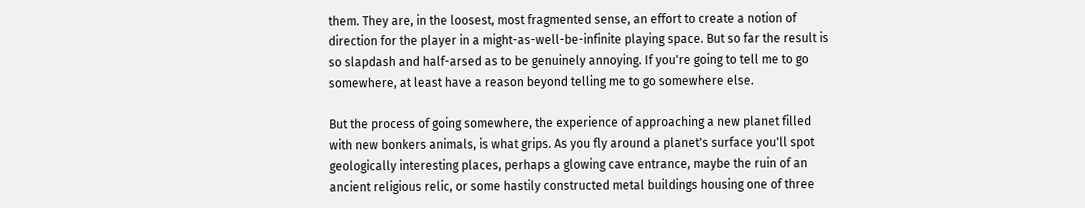them. They are, in the loosest, most fragmented sense, an effort to create a notion of direction for the player in a might-as-well-be-infinite playing space. But so far the result is so slapdash and half-arsed as to be genuinely annoying. If you're going to tell me to go somewhere, at least have a reason beyond telling me to go somewhere else.

But the process of going somewhere, the experience of approaching a new planet filled with new bonkers animals, is what grips. As you fly around a planet's surface you'll spot geologically interesting places, perhaps a glowing cave entrance, maybe the ruin of an ancient religious relic, or some hastily constructed metal buildings housing one of three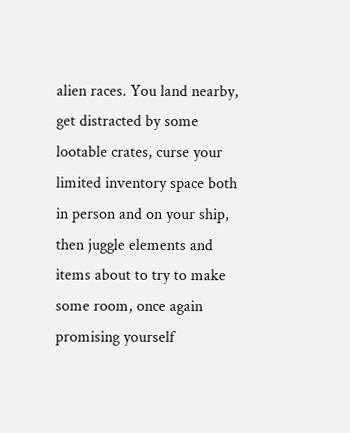alien races. You land nearby, get distracted by some lootable crates, curse your limited inventory space both in person and on your ship, then juggle elements and items about to try to make some room, once again promising yourself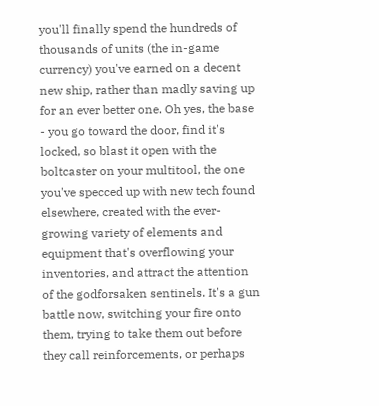you'll finally spend the hundreds of thousands of units (the in-game currency) you've earned on a decent new ship, rather than madly saving up for an ever better one. Oh yes, the base - you go toward the door, find it's locked, so blast it open with the boltcaster on your multitool, the one you've specced up with new tech found elsewhere, created with the ever-growing variety of elements and equipment that's overflowing your inventories, and attract the attention of the godforsaken sentinels. It's a gun battle now, switching your fire onto them, trying to take them out before they call reinforcements, or perhaps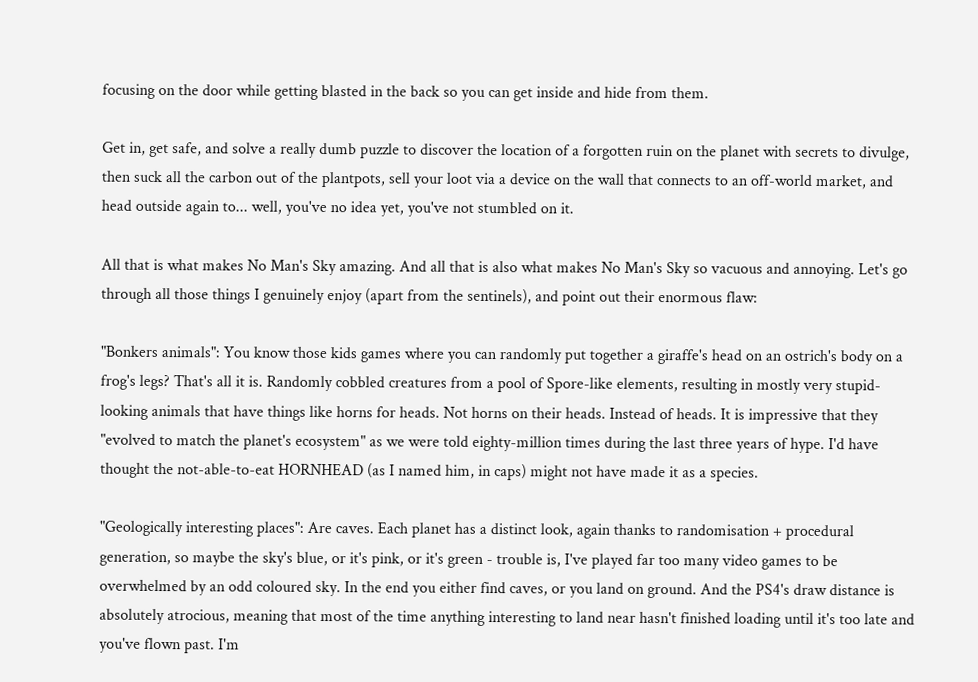focusing on the door while getting blasted in the back so you can get inside and hide from them.

Get in, get safe, and solve a really dumb puzzle to discover the location of a forgotten ruin on the planet with secrets to divulge, then suck all the carbon out of the plantpots, sell your loot via a device on the wall that connects to an off-world market, and head outside again to... well, you've no idea yet, you've not stumbled on it.

All that is what makes No Man's Sky amazing. And all that is also what makes No Man's Sky so vacuous and annoying. Let's go through all those things I genuinely enjoy (apart from the sentinels), and point out their enormous flaw:

"Bonkers animals": You know those kids games where you can randomly put together a giraffe's head on an ostrich's body on a frog's legs? That's all it is. Randomly cobbled creatures from a pool of Spore-like elements, resulting in mostly very stupid-looking animals that have things like horns for heads. Not horns on their heads. Instead of heads. It is impressive that they "evolved to match the planet's ecosystem" as we were told eighty-million times during the last three years of hype. I'd have thought the not-able-to-eat HORNHEAD (as I named him, in caps) might not have made it as a species.

"Geologically interesting places": Are caves. Each planet has a distinct look, again thanks to randomisation + procedural generation, so maybe the sky's blue, or it's pink, or it's green - trouble is, I've played far too many video games to be overwhelmed by an odd coloured sky. In the end you either find caves, or you land on ground. And the PS4's draw distance is absolutely atrocious, meaning that most of the time anything interesting to land near hasn't finished loading until it's too late and you've flown past. I'm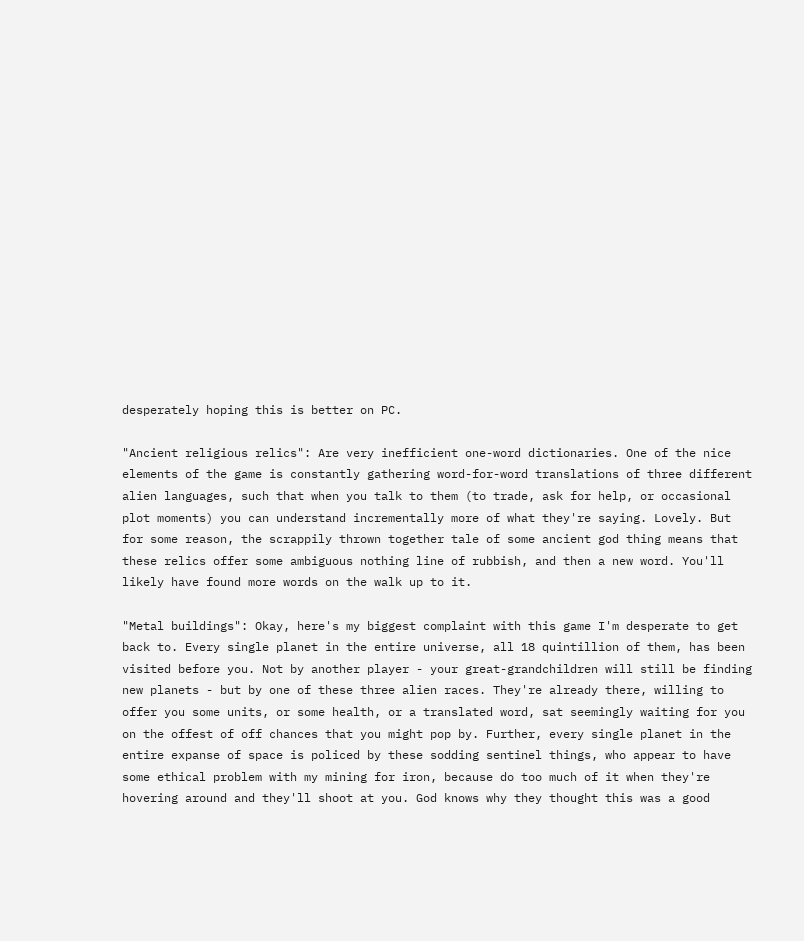desperately hoping this is better on PC.

"Ancient religious relics": Are very inefficient one-word dictionaries. One of the nice elements of the game is constantly gathering word-for-word translations of three different alien languages, such that when you talk to them (to trade, ask for help, or occasional plot moments) you can understand incrementally more of what they're saying. Lovely. But for some reason, the scrappily thrown together tale of some ancient god thing means that these relics offer some ambiguous nothing line of rubbish, and then a new word. You'll likely have found more words on the walk up to it.

"Metal buildings": Okay, here's my biggest complaint with this game I'm desperate to get back to. Every single planet in the entire universe, all 18 quintillion of them, has been visited before you. Not by another player - your great-grandchildren will still be finding new planets - but by one of these three alien races. They're already there, willing to offer you some units, or some health, or a translated word, sat seemingly waiting for you on the offest of off chances that you might pop by. Further, every single planet in the entire expanse of space is policed by these sodding sentinel things, who appear to have some ethical problem with my mining for iron, because do too much of it when they're hovering around and they'll shoot at you. God knows why they thought this was a good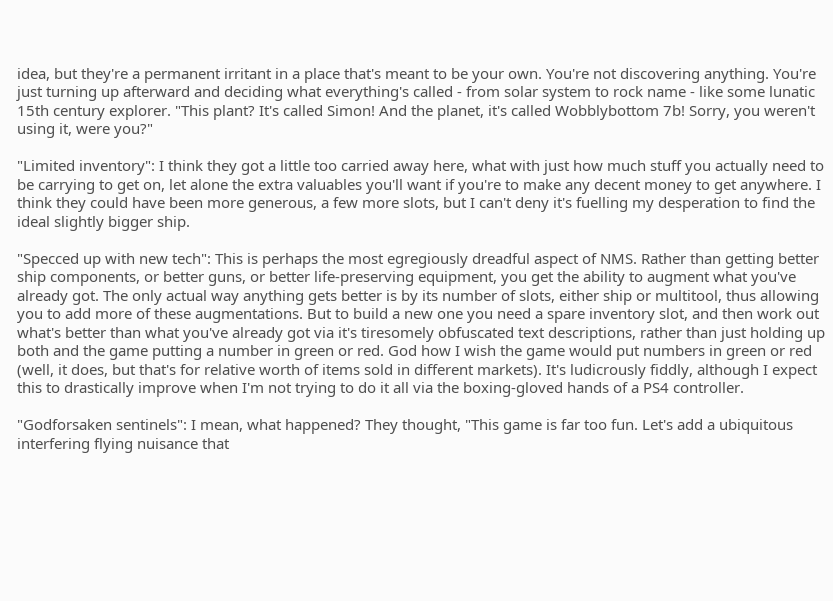idea, but they're a permanent irritant in a place that's meant to be your own. You're not discovering anything. You're just turning up afterward and deciding what everything's called - from solar system to rock name - like some lunatic 15th century explorer. "This plant? It's called Simon! And the planet, it's called Wobblybottom 7b! Sorry, you weren't using it, were you?"

"Limited inventory": I think they got a little too carried away here, what with just how much stuff you actually need to be carrying to get on, let alone the extra valuables you'll want if you're to make any decent money to get anywhere. I think they could have been more generous, a few more slots, but I can't deny it's fuelling my desperation to find the ideal slightly bigger ship.

"Specced up with new tech": This is perhaps the most egregiously dreadful aspect of NMS. Rather than getting better ship components, or better guns, or better life-preserving equipment, you get the ability to augment what you've already got. The only actual way anything gets better is by its number of slots, either ship or multitool, thus allowing you to add more of these augmentations. But to build a new one you need a spare inventory slot, and then work out what's better than what you've already got via it's tiresomely obfuscated text descriptions, rather than just holding up both and the game putting a number in green or red. God how I wish the game would put numbers in green or red (well, it does, but that's for relative worth of items sold in different markets). It's ludicrously fiddly, although I expect this to drastically improve when I'm not trying to do it all via the boxing-gloved hands of a PS4 controller.

"Godforsaken sentinels": I mean, what happened? They thought, "This game is far too fun. Let's add a ubiquitous interfering flying nuisance that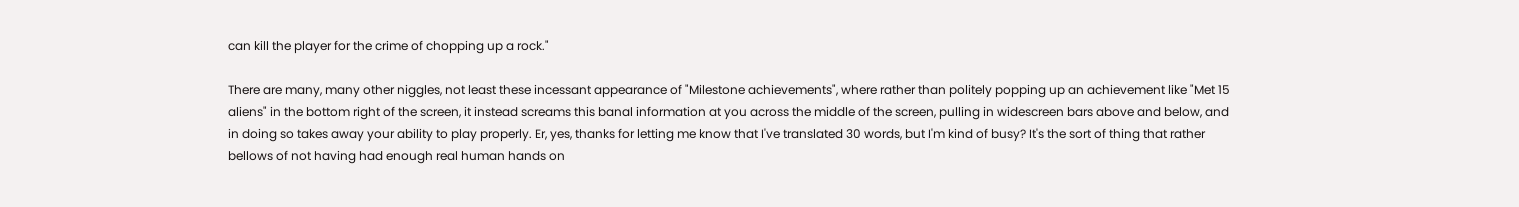can kill the player for the crime of chopping up a rock."

There are many, many other niggles, not least these incessant appearance of "Milestone achievements", where rather than politely popping up an achievement like "Met 15 aliens" in the bottom right of the screen, it instead screams this banal information at you across the middle of the screen, pulling in widescreen bars above and below, and in doing so takes away your ability to play properly. Er, yes, thanks for letting me know that I've translated 30 words, but I'm kind of busy? It's the sort of thing that rather bellows of not having had enough real human hands on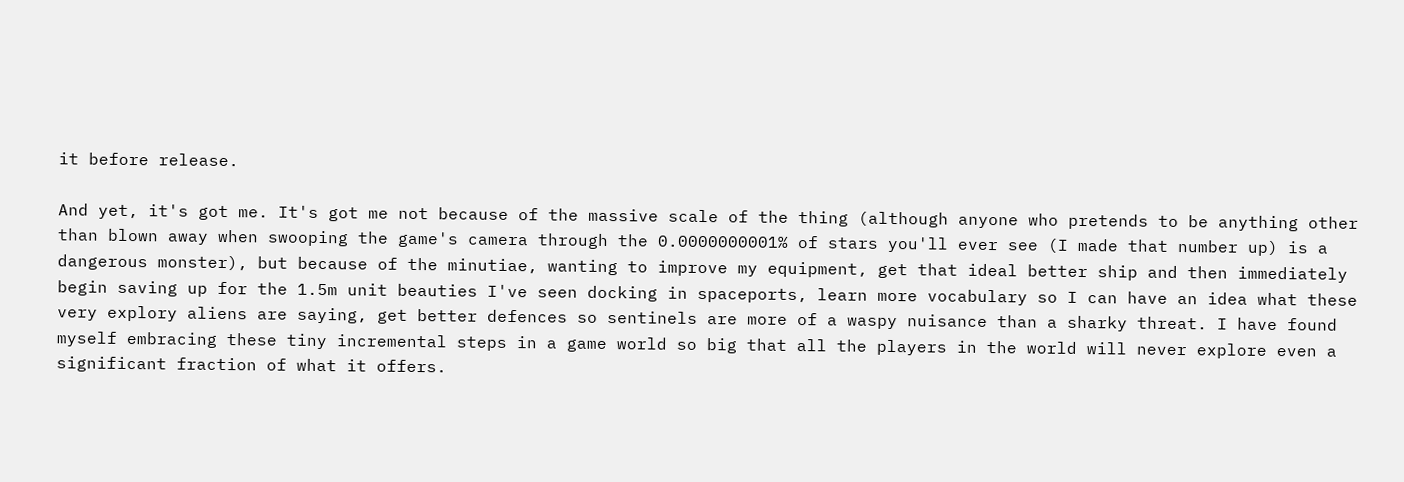it before release.

And yet, it's got me. It's got me not because of the massive scale of the thing (although anyone who pretends to be anything other than blown away when swooping the game's camera through the 0.0000000001% of stars you'll ever see (I made that number up) is a dangerous monster), but because of the minutiae, wanting to improve my equipment, get that ideal better ship and then immediately begin saving up for the 1.5m unit beauties I've seen docking in spaceports, learn more vocabulary so I can have an idea what these very explory aliens are saying, get better defences so sentinels are more of a waspy nuisance than a sharky threat. I have found myself embracing these tiny incremental steps in a game world so big that all the players in the world will never explore even a significant fraction of what it offers.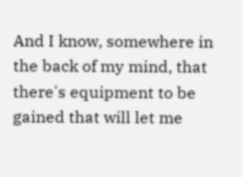And I know, somewhere in the back of my mind, that there's equipment to be gained that will let me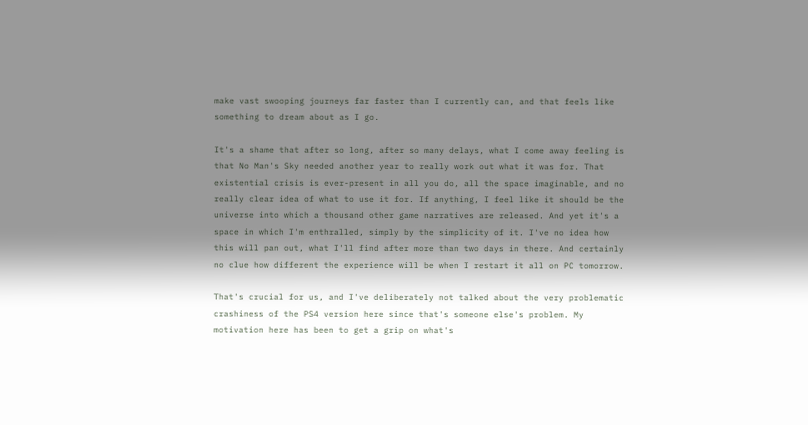make vast swooping journeys far faster than I currently can, and that feels like something to dream about as I go.

It's a shame that after so long, after so many delays, what I come away feeling is that No Man's Sky needed another year to really work out what it was for. That existential crisis is ever-present in all you do, all the space imaginable, and no really clear idea of what to use it for. If anything, I feel like it should be the universe into which a thousand other game narratives are released. And yet it's a space in which I'm enthralled, simply by the simplicity of it. I've no idea how this will pan out, what I'll find after more than two days in there. And certainly no clue how different the experience will be when I restart it all on PC tomorrow.

That's crucial for us, and I've deliberately not talked about the very problematic crashiness of the PS4 version here since that's someone else's problem. My motivation here has been to get a grip on what's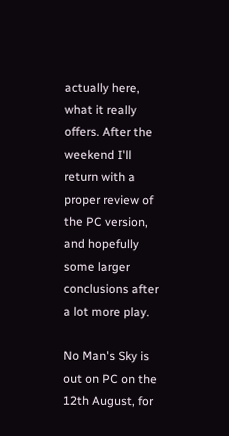actually here, what it really offers. After the weekend I'll return with a proper review of the PC version, and hopefully some larger conclusions after a lot more play.

No Man's Sky is out on PC on the 12th August, for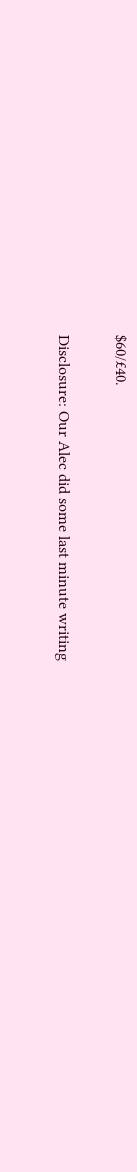$60/£40.

Disclosure: Our Alec did some last minute writing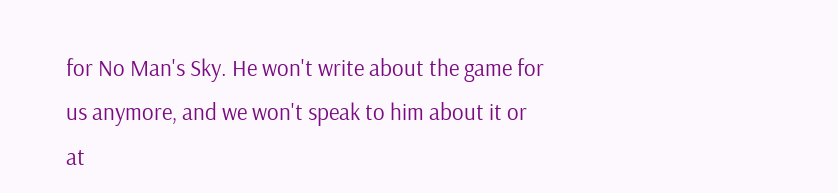for No Man's Sky. He won't write about the game for us anymore, and we won't speak to him about it or at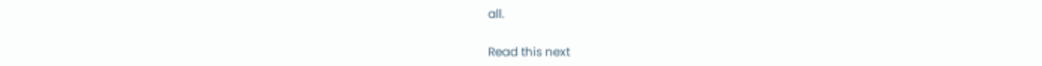all.

Read this next